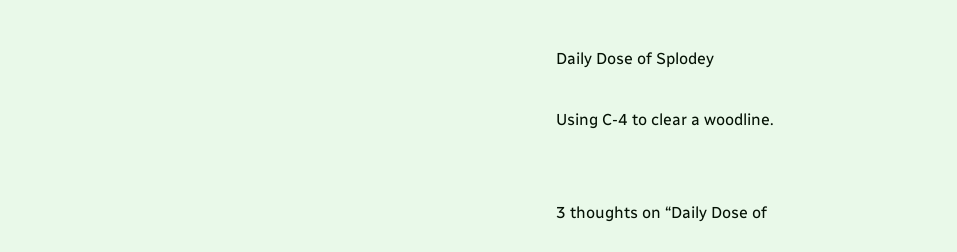Daily Dose of Splodey

Using C-4 to clear a woodline.


3 thoughts on “Daily Dose of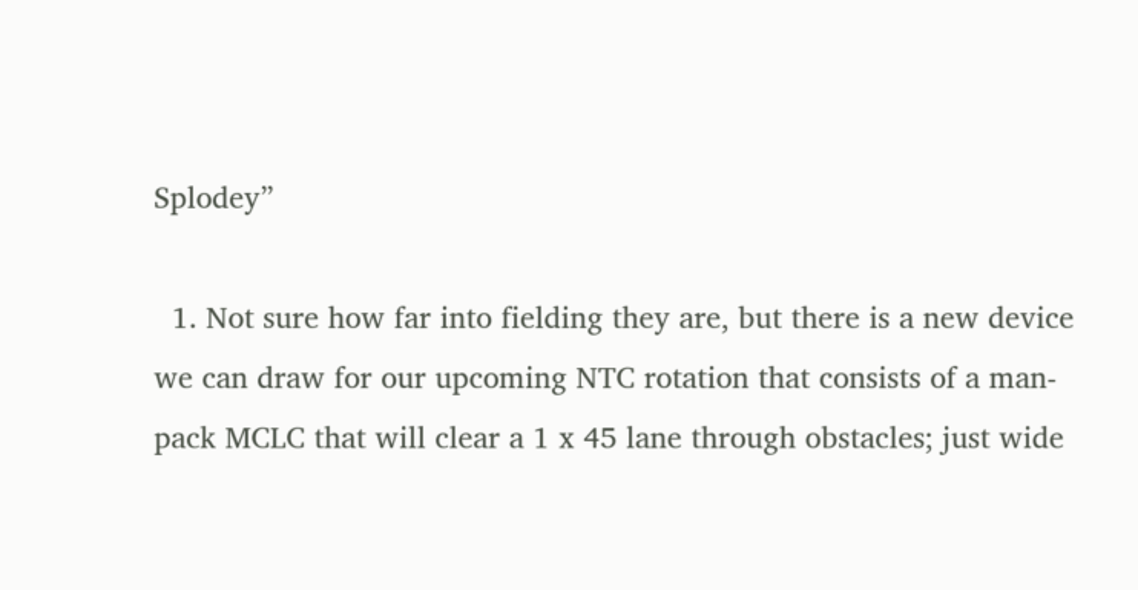Splodey”

  1. Not sure how far into fielding they are, but there is a new device we can draw for our upcoming NTC rotation that consists of a man-pack MCLC that will clear a 1 x 45 lane through obstacles; just wide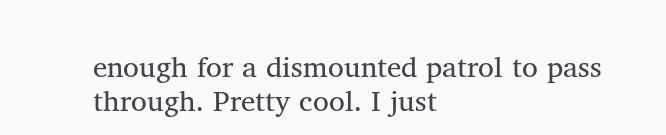enough for a dismounted patrol to pass through. Pretty cool. I just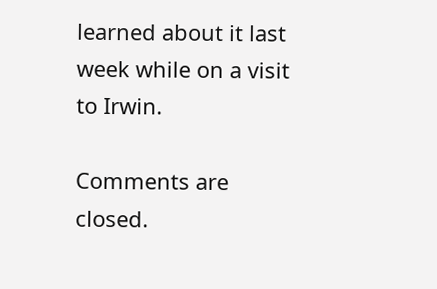learned about it last week while on a visit to Irwin.

Comments are closed.